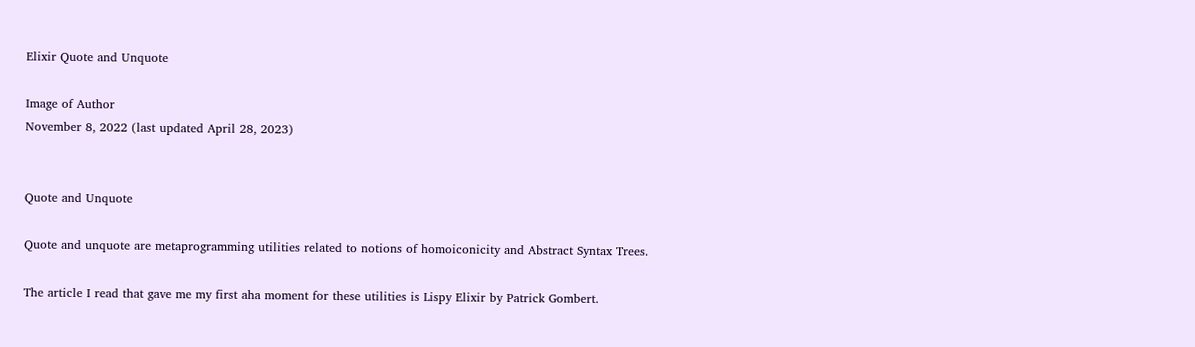Elixir Quote and Unquote

Image of Author
November 8, 2022 (last updated April 28, 2023)


Quote and Unquote

Quote and unquote are metaprogramming utilities related to notions of homoiconicity and Abstract Syntax Trees.

The article I read that gave me my first aha moment for these utilities is Lispy Elixir by Patrick Gombert.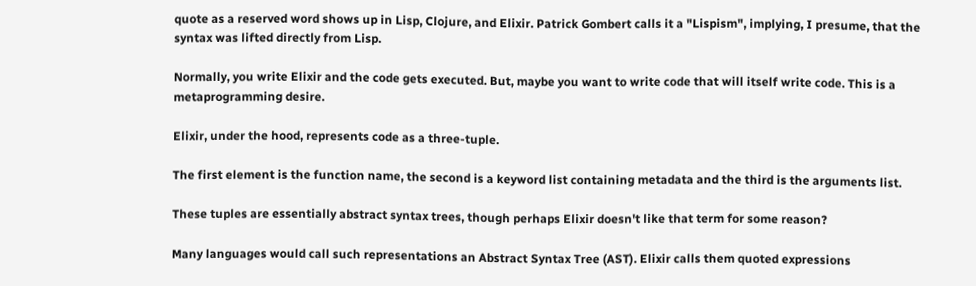quote as a reserved word shows up in Lisp, Clojure, and Elixir. Patrick Gombert calls it a "Lispism", implying, I presume, that the syntax was lifted directly from Lisp.

Normally, you write Elixir and the code gets executed. But, maybe you want to write code that will itself write code. This is a metaprogramming desire.

Elixir, under the hood, represents code as a three-tuple.

The first element is the function name, the second is a keyword list containing metadata and the third is the arguments list.

These tuples are essentially abstract syntax trees, though perhaps Elixir doesn't like that term for some reason?

Many languages would call such representations an Abstract Syntax Tree (AST). Elixir calls them quoted expressions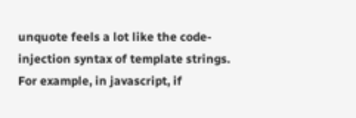unquote feels a lot like the code-injection syntax of template strings. For example, in javascript, if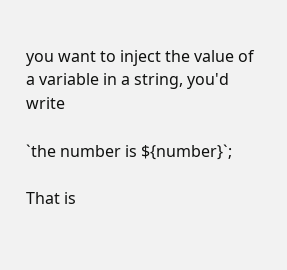you want to inject the value of a variable in a string, you'd write

`the number is ${number}`;

That is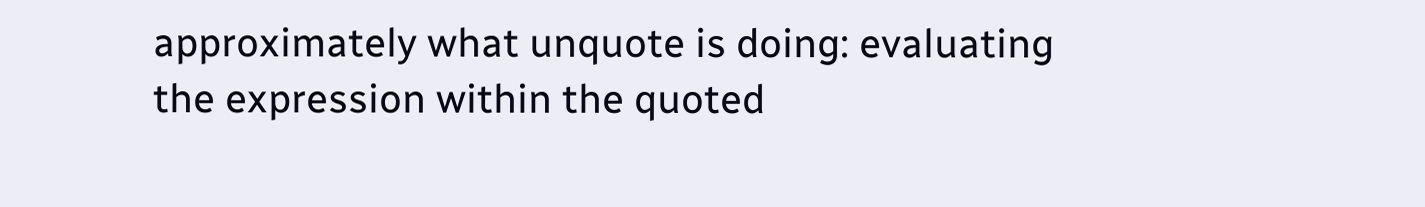approximately what unquote is doing: evaluating the expression within the quoted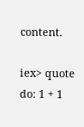content.

iex> quote do: 1 + 1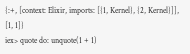{:+, [context: Elixir, imports: [{1, Kernel}, {2, Kernel}]], [1, 1]}
iex> quote do: unquote(1 + 1)